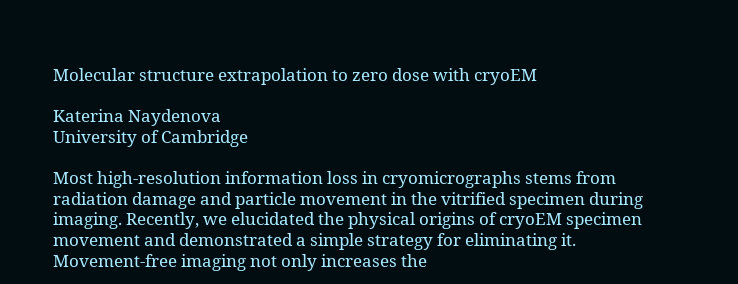Molecular structure extrapolation to zero dose with cryoEM

Katerina Naydenova
University of Cambridge

Most high-resolution information loss in cryomicrographs stems from radiation damage and particle movement in the vitrified specimen during imaging. Recently, we elucidated the physical origins of cryoEM specimen movement and demonstrated a simple strategy for eliminating it. Movement-free imaging not only increases the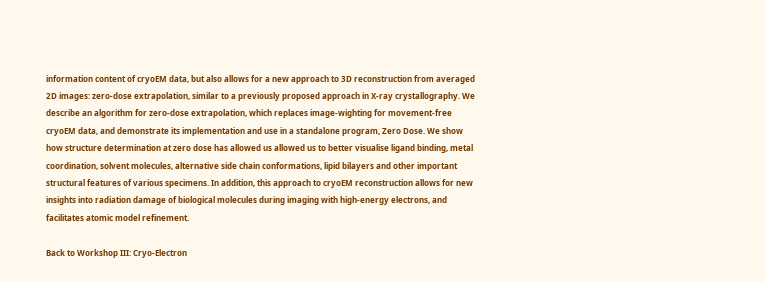information content of cryoEM data, but also allows for a new approach to 3D reconstruction from averaged 2D images: zero-dose extrapolation, similar to a previously proposed approach in X-ray crystallography. We describe an algorithm for zero-dose extrapolation, which replaces image-wighting for movement-free cryoEM data, and demonstrate its implementation and use in a standalone program, Zero Dose. We show how structure determination at zero dose has allowed us allowed us to better visualise ligand binding, metal coordination, solvent molecules, alternative side chain conformations, lipid bilayers and other important structural features of various specimens. In addition, this approach to cryoEM reconstruction allows for new insights into radiation damage of biological molecules during imaging with high-energy electrons, and facilitates atomic model refinement.

Back to Workshop III: Cryo-Electron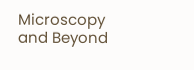Microscopy and Beyond